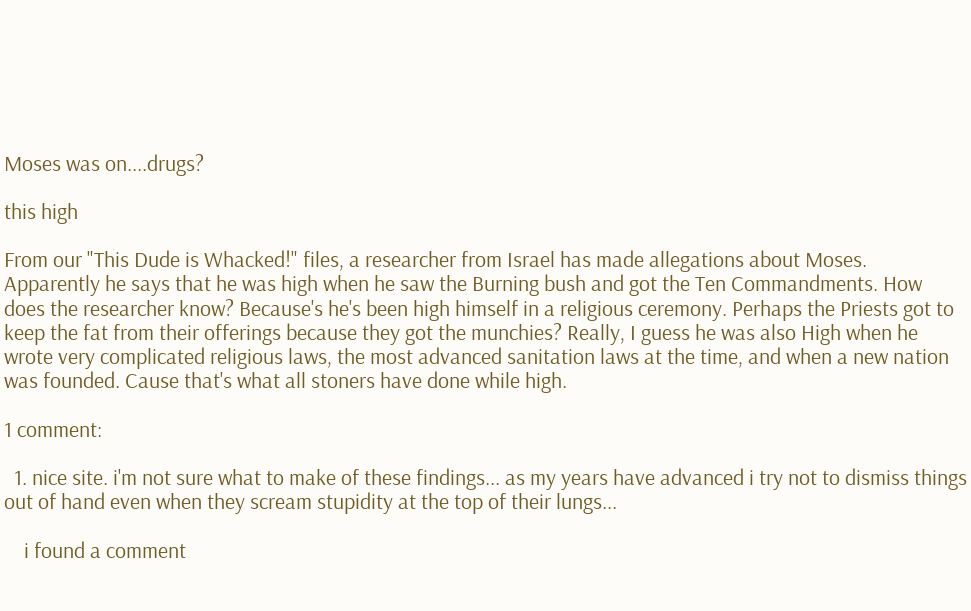Moses was on....drugs?

this high

From our "This Dude is Whacked!" files, a researcher from Israel has made allegations about Moses. Apparently he says that he was high when he saw the Burning bush and got the Ten Commandments. How does the researcher know? Because's he's been high himself in a religious ceremony. Perhaps the Priests got to keep the fat from their offerings because they got the munchies? Really, I guess he was also High when he wrote very complicated religious laws, the most advanced sanitation laws at the time, and when a new nation was founded. Cause that's what all stoners have done while high.

1 comment:

  1. nice site. i'm not sure what to make of these findings... as my years have advanced i try not to dismiss things out of hand even when they scream stupidity at the top of their lungs...

    i found a comment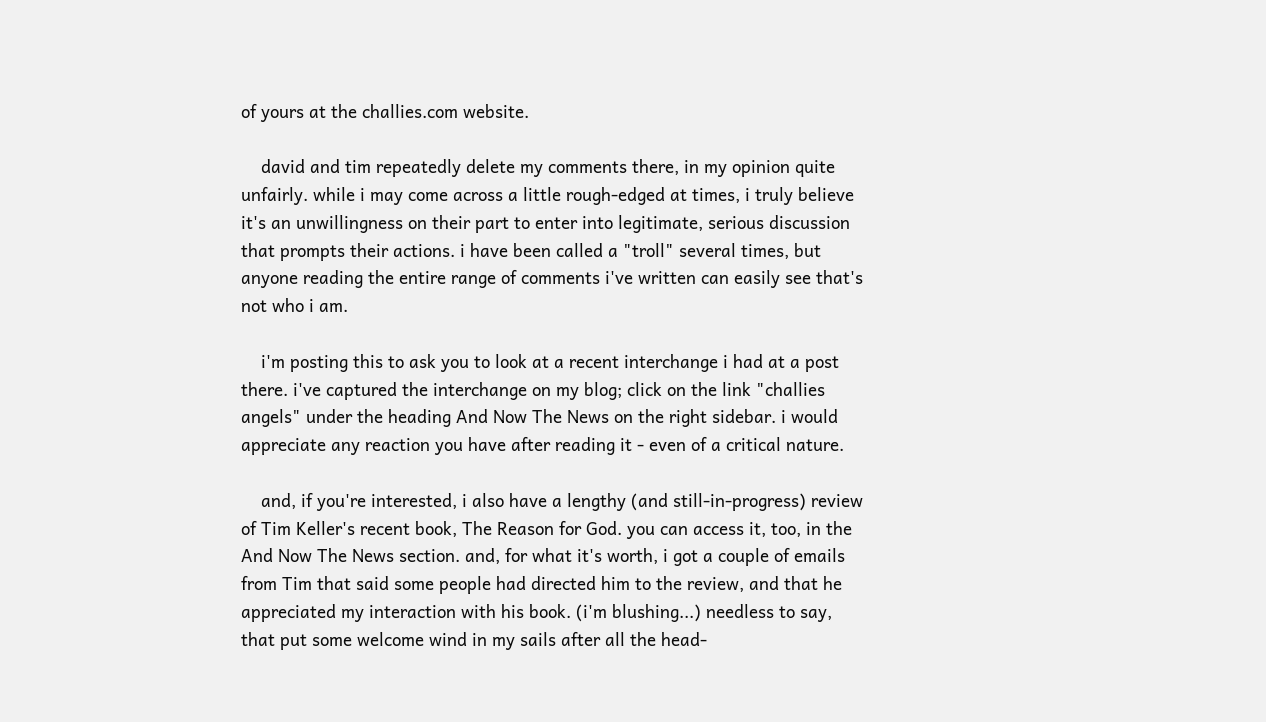of yours at the challies.com website.

    david and tim repeatedly delete my comments there, in my opinion quite unfairly. while i may come across a little rough-edged at times, i truly believe it's an unwillingness on their part to enter into legitimate, serious discussion that prompts their actions. i have been called a "troll" several times, but anyone reading the entire range of comments i've written can easily see that's not who i am.

    i'm posting this to ask you to look at a recent interchange i had at a post there. i've captured the interchange on my blog; click on the link "challies angels" under the heading And Now The News on the right sidebar. i would appreciate any reaction you have after reading it - even of a critical nature.

    and, if you're interested, i also have a lengthy (and still-in-progress) review of Tim Keller's recent book, The Reason for God. you can access it, too, in the And Now The News section. and, for what it's worth, i got a couple of emails from Tim that said some people had directed him to the review, and that he appreciated my interaction with his book. (i'm blushing...) needless to say, that put some welcome wind in my sails after all the head-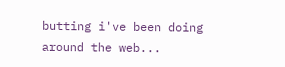butting i've been doing around the web...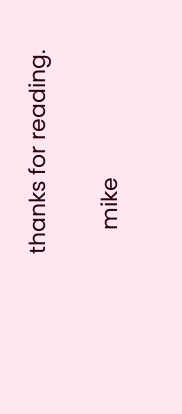thanks for reading.

    mike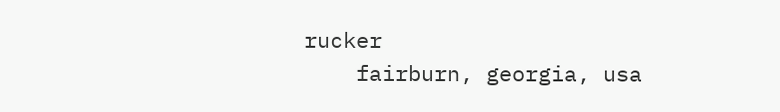rucker
    fairburn, georgia, usa